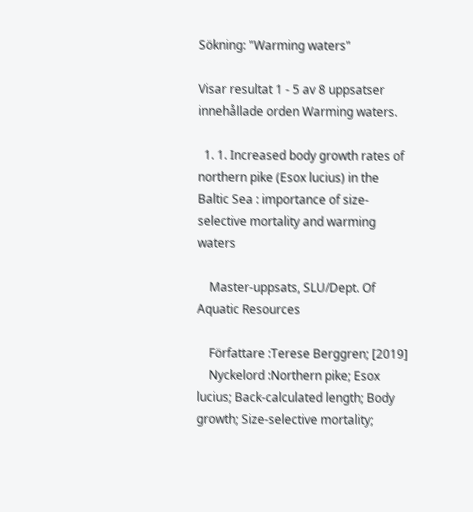Sökning: "Warming waters"

Visar resultat 1 - 5 av 8 uppsatser innehållade orden Warming waters.

  1. 1. Increased body growth rates of northern pike (Esox lucius) in the Baltic Sea : importance of size-selective mortality and warming waters

    Master-uppsats, SLU/Dept. Of Aquatic Resources

    Författare :Terese Berggren; [2019]
    Nyckelord :Northern pike; Esox lucius; Back-calculated length; Body growth; Size-selective mortality;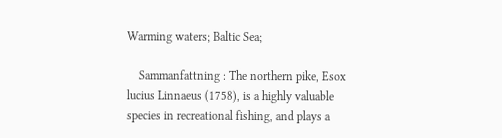Warming waters; Baltic Sea;

    Sammanfattning : The northern pike, Esox lucius Linnaeus (1758), is a highly valuable species in recreational fishing, and plays a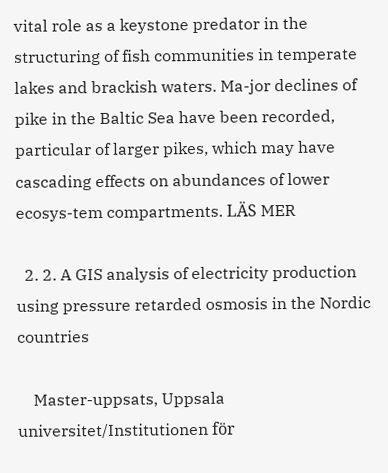vital role as a keystone predator in the structuring of fish communities in temperate lakes and brackish waters. Ma-jor declines of pike in the Baltic Sea have been recorded, particular of larger pikes, which may have cascading effects on abundances of lower ecosys-tem compartments. LÄS MER

  2. 2. A GIS analysis of electricity production using pressure retarded osmosis in the Nordic countries

    Master-uppsats, Uppsala universitet/Institutionen för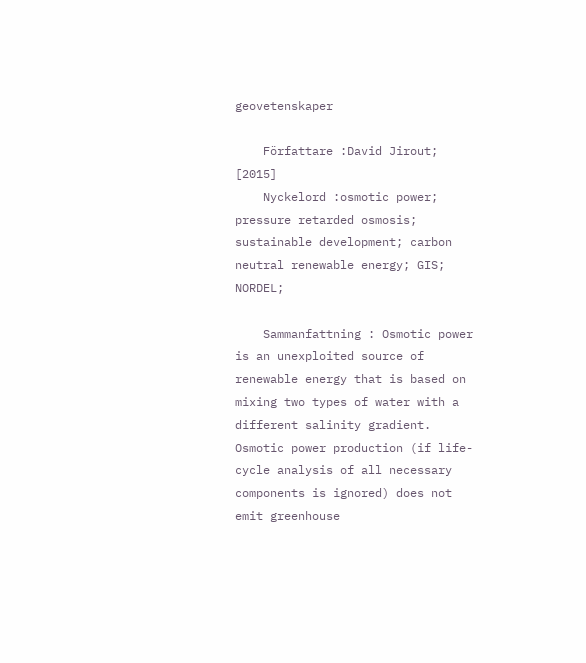geovetenskaper

    Författare :David Jirout; [2015]
    Nyckelord :osmotic power; pressure retarded osmosis; sustainable development; carbon neutral renewable energy; GIS; NORDEL;

    Sammanfattning : Osmotic power is an unexploited source of renewable energy that is based on mixing two types of water with a different salinity gradient. Osmotic power production (if life-cycle analysis of all necessary components is ignored) does not emit greenhouse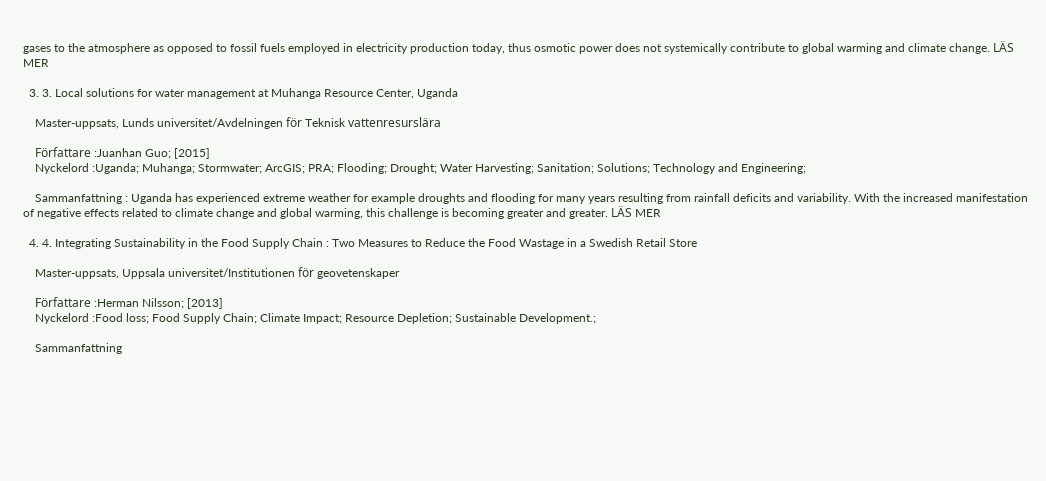gases to the atmosphere as opposed to fossil fuels employed in electricity production today, thus osmotic power does not systemically contribute to global warming and climate change. LÄS MER

  3. 3. Local solutions for water management at Muhanga Resource Center, Uganda

    Master-uppsats, Lunds universitet/Avdelningen för Teknisk vattenresurslära

    Författare :Juanhan Guo; [2015]
    Nyckelord :Uganda; Muhanga; Stormwater; ArcGIS; PRA; Flooding; Drought; Water Harvesting; Sanitation; Solutions; Technology and Engineering;

    Sammanfattning : Uganda has experienced extreme weather for example droughts and flooding for many years resulting from rainfall deficits and variability. With the increased manifestation of negative effects related to climate change and global warming, this challenge is becoming greater and greater. LÄS MER

  4. 4. Integrating Sustainability in the Food Supply Chain : Two Measures to Reduce the Food Wastage in a Swedish Retail Store

    Master-uppsats, Uppsala universitet/Institutionen för geovetenskaper

    Författare :Herman Nilsson; [2013]
    Nyckelord :Food loss; Food Supply Chain; Climate Impact; Resource Depletion; Sustainable Development.;

    Sammanfattning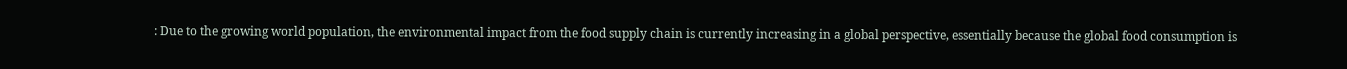: Due to the growing world population, the environmental impact from the food supply chain is currently increasing in a global perspective, essentially because the global food consumption is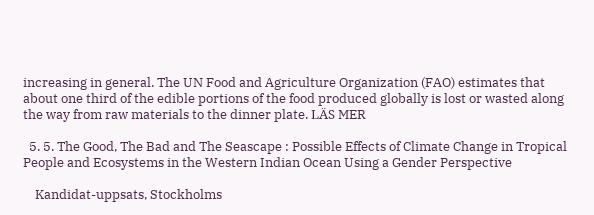increasing in general. The UN Food and Agriculture Organization (FAO) estimates that about one third of the edible portions of the food produced globally is lost or wasted along the way from raw materials to the dinner plate. LÄS MER

  5. 5. The Good, The Bad and The Seascape : Possible Effects of Climate Change in Tropical People and Ecosystems in the Western Indian Ocean Using a Gender Perspective

    Kandidat-uppsats, Stockholms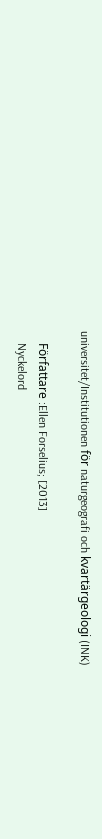universitet/Institutionen för naturgeografi och kvartärgeologi (INK)

    Författare :Ellen Forselius; [2013]
    Nyckelord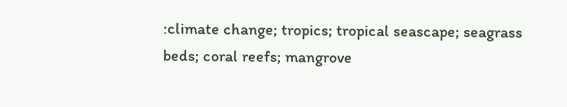:climate change; tropics; tropical seascape; seagrass beds; coral reefs; mangrove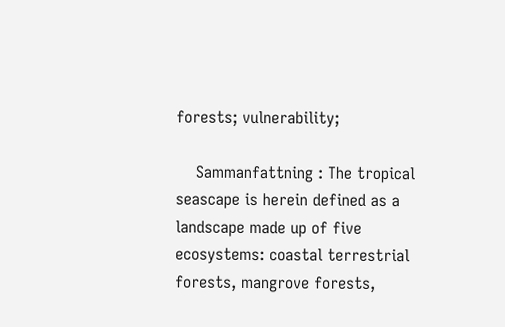forests; vulnerability;

    Sammanfattning : The tropical seascape is herein defined as a landscape made up of five ecosystems: coastal terrestrial forests, mangrove forests,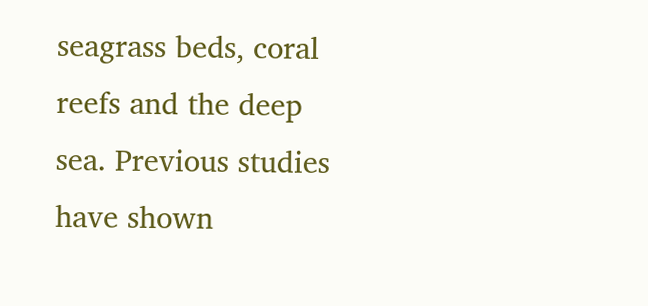seagrass beds, coral reefs and the deep sea. Previous studies have shown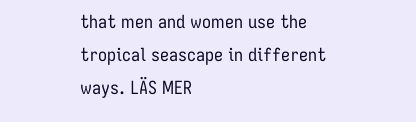that men and women use the tropical seascape in different ways. LÄS MER